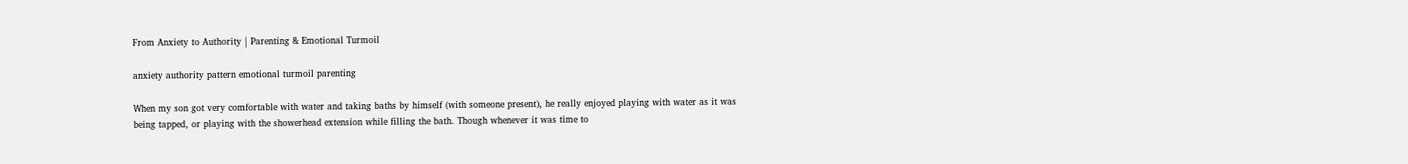From Anxiety to Authority | Parenting & Emotional Turmoil

anxiety authority pattern emotional turmoil parenting

When my son got very comfortable with water and taking baths by himself (with someone present), he really enjoyed playing with water as it was being tapped, or playing with the showerhead extension while filling the bath. Though whenever it was time to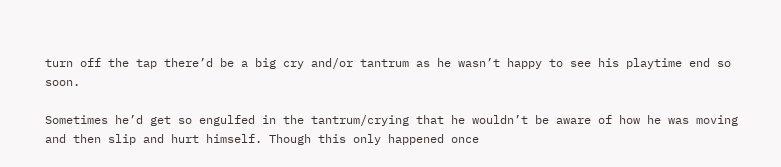turn off the tap there’d be a big cry and/or tantrum as he wasn’t happy to see his playtime end so soon.

Sometimes he’d get so engulfed in the tantrum/crying that he wouldn’t be aware of how he was moving and then slip and hurt himself. Though this only happened once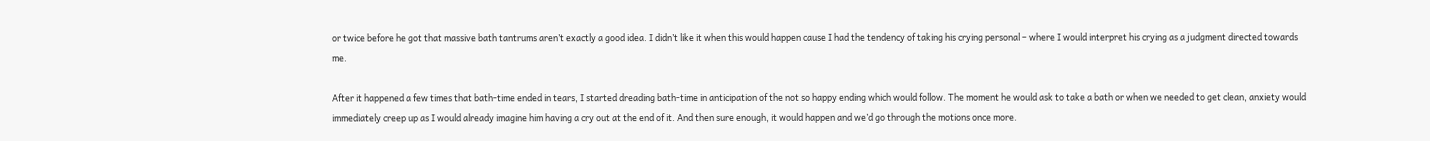or twice before he got that massive bath tantrums aren’t exactly a good idea. I didn’t like it when this would happen cause I had the tendency of taking his crying personal – where I would interpret his crying as a judgment directed towards me.

After it happened a few times that bath-time ended in tears, I started dreading bath-time in anticipation of the not so happy ending which would follow. The moment he would ask to take a bath or when we needed to get clean, anxiety would immediately creep up as I would already imagine him having a cry out at the end of it. And then sure enough, it would happen and we’d go through the motions once more.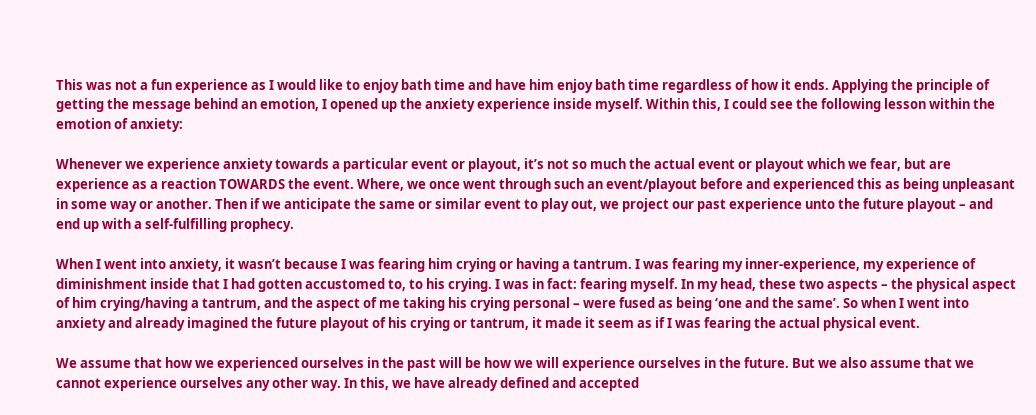This was not a fun experience as I would like to enjoy bath time and have him enjoy bath time regardless of how it ends. Applying the principle of getting the message behind an emotion, I opened up the anxiety experience inside myself. Within this, I could see the following lesson within the emotion of anxiety:

Whenever we experience anxiety towards a particular event or playout, it’s not so much the actual event or playout which we fear, but are experience as a reaction TOWARDS the event. Where, we once went through such an event/playout before and experienced this as being unpleasant in some way or another. Then if we anticipate the same or similar event to play out, we project our past experience unto the future playout – and end up with a self-fulfilling prophecy.

When I went into anxiety, it wasn’t because I was fearing him crying or having a tantrum. I was fearing my inner-experience, my experience of diminishment inside that I had gotten accustomed to, to his crying. I was in fact: fearing myself. In my head, these two aspects – the physical aspect of him crying/having a tantrum, and the aspect of me taking his crying personal – were fused as being ‘one and the same’. So when I went into anxiety and already imagined the future playout of his crying or tantrum, it made it seem as if I was fearing the actual physical event.

We assume that how we experienced ourselves in the past will be how we will experience ourselves in the future. But we also assume that we cannot experience ourselves any other way. In this, we have already defined and accepted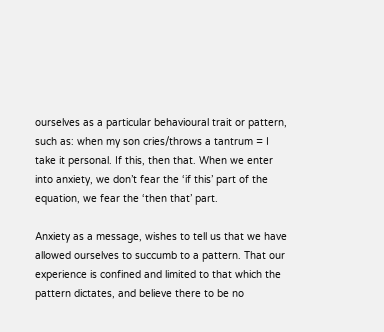ourselves as a particular behavioural trait or pattern, such as: when my son cries/throws a tantrum = I take it personal. If this, then that. When we enter into anxiety, we don’t fear the ‘if this’ part of the equation, we fear the ‘then that’ part.

Anxiety as a message, wishes to tell us that we have allowed ourselves to succumb to a pattern. That our experience is confined and limited to that which the pattern dictates, and believe there to be no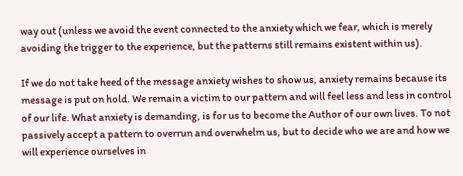way out (unless we avoid the event connected to the anxiety which we fear, which is merely avoiding the trigger to the experience, but the patterns still remains existent within us).

If we do not take heed of the message anxiety wishes to show us, anxiety remains because its message is put on hold. We remain a victim to our pattern and will feel less and less in control of our life. What anxiety is demanding, is for us to become the Author of our own lives. To not passively accept a pattern to overrun and overwhelm us, but to decide who we are and how we will experience ourselves in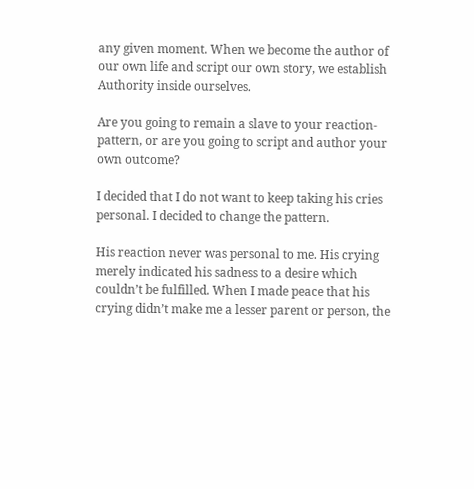any given moment. When we become the author of our own life and script our own story, we establish Authority inside ourselves.

Are you going to remain a slave to your reaction-pattern, or are you going to script and author your own outcome?

I decided that I do not want to keep taking his cries personal. I decided to change the pattern.

His reaction never was personal to me. His crying merely indicated his sadness to a desire which couldn’t be fulfilled. When I made peace that his crying didn’t make me a lesser parent or person, the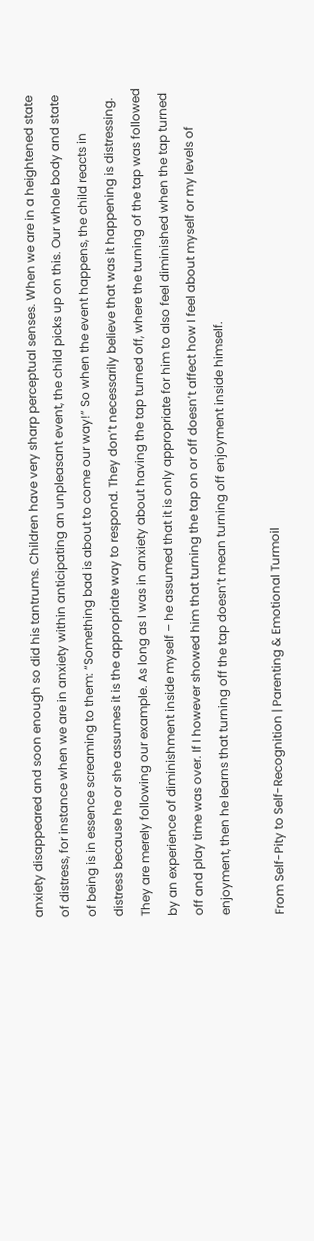anxiety disappeared and soon enough so did his tantrums. Children have very sharp perceptual senses. When we are in a heightened state of distress, for instance when we are in anxiety within anticipating an unpleasant event, the child picks up on this. Our whole body and state of being is in essence screaming to them: “Something bad is about to come our way!” So when the event happens, the child reacts in distress because he or she assumes it is the appropriate way to respond. They don’t necessarily believe that was it happening is distressing. They are merely following our example. As long as I was in anxiety about having the tap turned off, where the turning of the tap was followed by an experience of diminishment inside myself – he assumed that it is only appropriate for him to also feel diminished when the tap turned off and play time was over. If I however showed him that turning the tap on or off doesn’t affect how I feel about myself or my levels of enjoyment, then he learns that turning off the tap doesn’t mean turning off enjoyment inside himself.

From Self-Pity to Self-Recognition | Parenting & Emotional Turmoil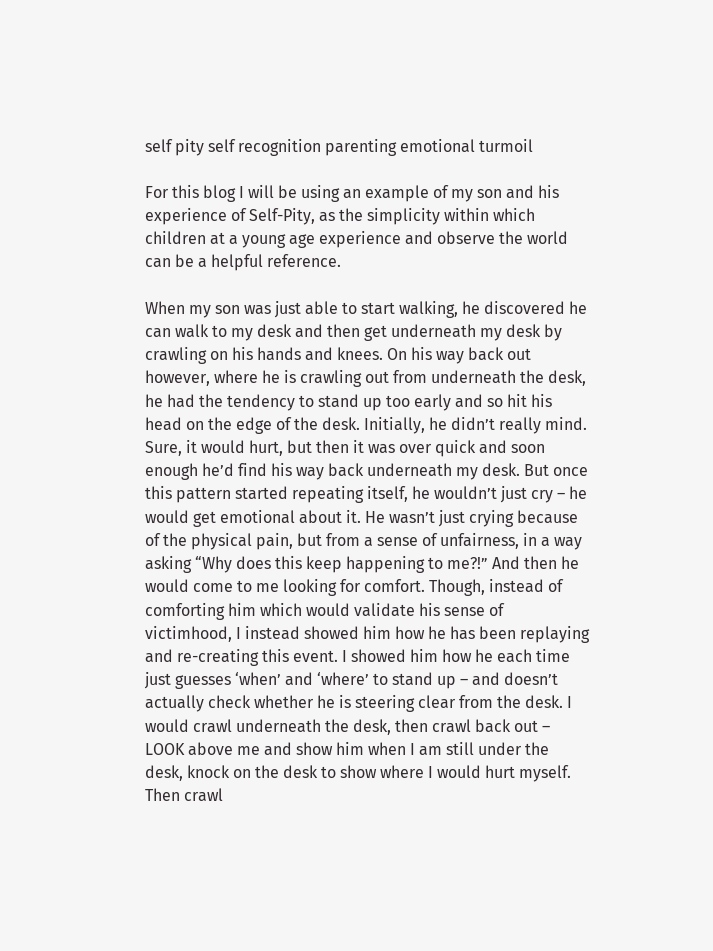self pity self recognition parenting emotional turmoil

For this blog I will be using an example of my son and his experience of Self-Pity, as the simplicity within which children at a young age experience and observe the world can be a helpful reference.

When my son was just able to start walking, he discovered he can walk to my desk and then get underneath my desk by crawling on his hands and knees. On his way back out however, where he is crawling out from underneath the desk, he had the tendency to stand up too early and so hit his head on the edge of the desk. Initially, he didn’t really mind. Sure, it would hurt, but then it was over quick and soon enough he’d find his way back underneath my desk. But once this pattern started repeating itself, he wouldn’t just cry – he would get emotional about it. He wasn’t just crying because of the physical pain, but from a sense of unfairness, in a way asking “Why does this keep happening to me?!” And then he would come to me looking for comfort. Though, instead of comforting him which would validate his sense of victimhood, I instead showed him how he has been replaying and re-creating this event. I showed him how he each time just guesses ‘when’ and ‘where’ to stand up – and doesn’t actually check whether he is steering clear from the desk. I would crawl underneath the desk, then crawl back out – LOOK above me and show him when I am still under the desk, knock on the desk to show where I would hurt myself. Then crawl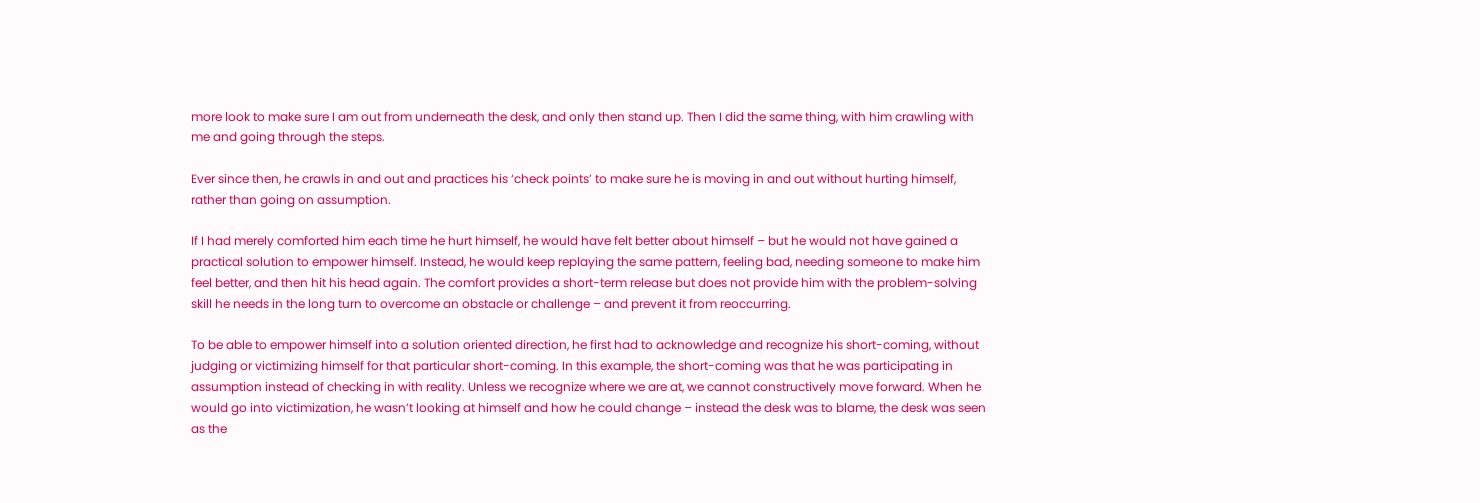more look to make sure I am out from underneath the desk, and only then stand up. Then I did the same thing, with him crawling with me and going through the steps.

Ever since then, he crawls in and out and practices his ‘check points’ to make sure he is moving in and out without hurting himself, rather than going on assumption.

If I had merely comforted him each time he hurt himself, he would have felt better about himself – but he would not have gained a practical solution to empower himself. Instead, he would keep replaying the same pattern, feeling bad, needing someone to make him feel better, and then hit his head again. The comfort provides a short-term release but does not provide him with the problem-solving skill he needs in the long turn to overcome an obstacle or challenge – and prevent it from reoccurring.

To be able to empower himself into a solution oriented direction, he first had to acknowledge and recognize his short-coming, without judging or victimizing himself for that particular short-coming. In this example, the short-coming was that he was participating in assumption instead of checking in with reality. Unless we recognize where we are at, we cannot constructively move forward. When he would go into victimization, he wasn’t looking at himself and how he could change – instead the desk was to blame, the desk was seen as the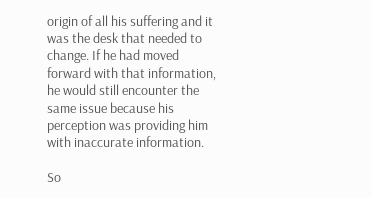origin of all his suffering and it was the desk that needed to change. If he had moved forward with that information, he would still encounter the same issue because his perception was providing him with inaccurate information.

So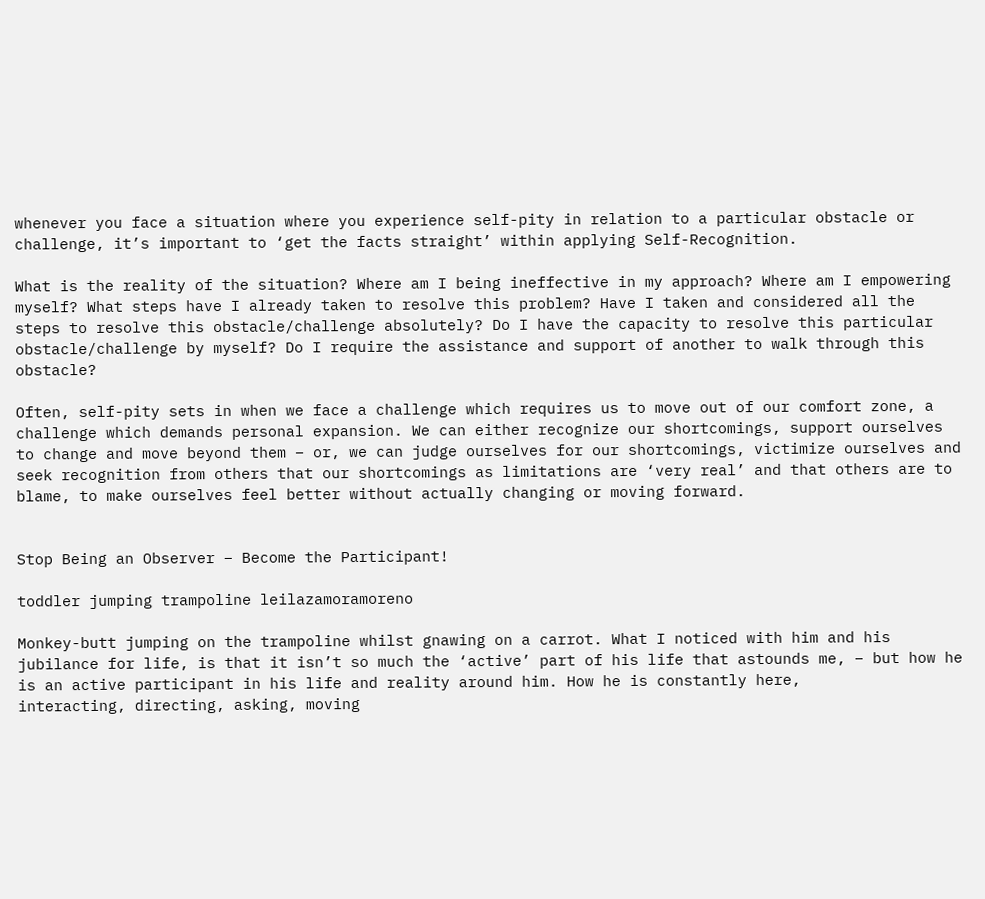whenever you face a situation where you experience self-pity in relation to a particular obstacle or challenge, it’s important to ‘get the facts straight’ within applying Self-Recognition.

What is the reality of the situation? Where am I being ineffective in my approach? Where am I empowering myself? What steps have I already taken to resolve this problem? Have I taken and considered all the steps to resolve this obstacle/challenge absolutely? Do I have the capacity to resolve this particular obstacle/challenge by myself? Do I require the assistance and support of another to walk through this obstacle?

Often, self-pity sets in when we face a challenge which requires us to move out of our comfort zone, a challenge which demands personal expansion. We can either recognize our shortcomings, support ourselves to change and move beyond them – or, we can judge ourselves for our shortcomings, victimize ourselves and seek recognition from others that our shortcomings as limitations are ‘very real’ and that others are to blame, to make ourselves feel better without actually changing or moving forward.


Stop Being an Observer – Become the Participant!

toddler jumping trampoline leilazamoramoreno

Monkey-butt jumping on the trampoline whilst gnawing on a carrot. What I noticed with him and his jubilance for life, is that it isn’t so much the ‘active’ part of his life that astounds me, – but how he is an active participant in his life and reality around him. How he is constantly here,
interacting, directing, asking, moving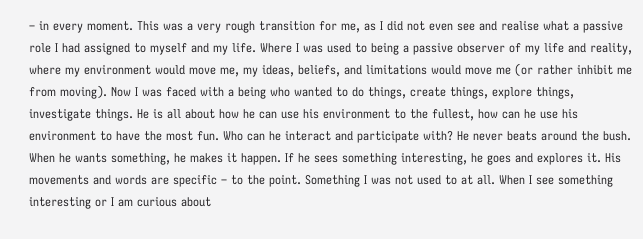– in every moment. This was a very rough transition for me, as I did not even see and realise what a passive role I had assigned to myself and my life. Where I was used to being a passive observer of my life and reality, where my environment would move me, my ideas, beliefs, and limitations would move me (or rather inhibit me from moving). Now I was faced with a being who wanted to do things, create things, explore things, investigate things. He is all about how he can use his environment to the fullest, how can he use his environment to have the most fun. Who can he interact and participate with? He never beats around the bush. When he wants something, he makes it happen. If he sees something interesting, he goes and explores it. His movements and words are specific – to the point. Something I was not used to at all. When I see something interesting or I am curious about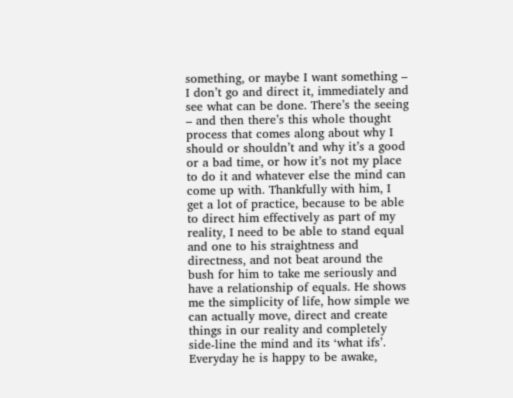something, or maybe I want something – I don’t go and direct it, immediately and see what can be done. There’s the seeing – and then there’s this whole thought process that comes along about why I should or shouldn’t and why it’s a good or a bad time, or how it’s not my place to do it and whatever else the mind can come up with. Thankfully with him, I get a lot of practice, because to be able to direct him effectively as part of my reality, I need to be able to stand equal and one to his straightness and directness, and not beat around the bush for him to take me seriously and have a relationship of equals. He shows me the simplicity of life, how simple we can actually move, direct and create things in our reality and completely side-line the mind and its ‘what ifs’.
Everyday he is happy to be awake,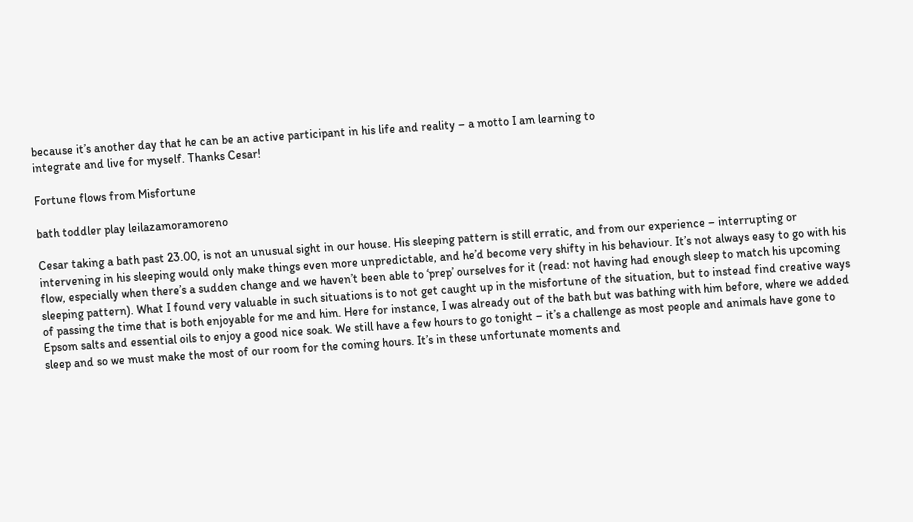because it’s another day that he can be an active participant in his life and reality – a motto I am learning to
integrate and live for myself. Thanks Cesar!

Fortune flows from Misfortune

bath toddler play leilazamoramoreno

Cesar taking a bath past 23.00, is not an unusual sight in our house. His sleeping pattern is still erratic, and from our experience – interrupting or intervening in his sleeping would only make things even more unpredictable, and he’d become very shifty in his behaviour. It’s not always easy to go with his flow, especially when there’s a sudden change and we haven’t been able to ‘prep’ ourselves for it (read: not having had enough sleep to match his upcoming sleeping pattern). What I found very valuable in such situations is to not get caught up in the misfortune of the situation, but to instead find creative ways of passing the time that is both enjoyable for me and him. Here for instance, I was already out of the bath but was bathing with him before, where we added Epsom salts and essential oils to enjoy a good nice soak. We still have a few hours to go tonight – it’s a challenge as most people and animals have gone to sleep and so we must make the most of our room for the coming hours. It’s in these unfortunate moments and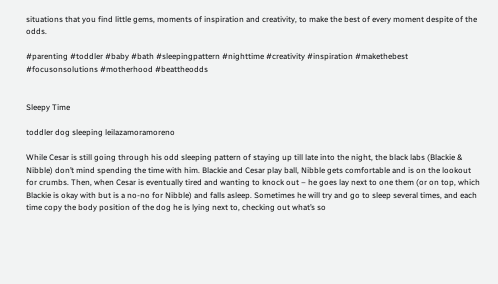situations that you find little gems, moments of inspiration and creativity, to make the best of every moment despite of the odds.

#parenting #toddler #baby #bath #sleepingpattern #nighttime #creativity #inspiration #makethebest #focusonsolutions #motherhood #beattheodds


Sleepy Time

toddler dog sleeping leilazamoramoreno

While Cesar is still going through his odd sleeping pattern of staying up till late into the night, the black labs (Blackie & Nibble) don’t mind spending the time with him. Blackie and Cesar play ball, Nibble gets comfortable and is on the lookout for crumbs. Then, when Cesar is eventually tired and wanting to knock out – he goes lay next to one them (or on top, which Blackie is okay with but is a no-no for Nibble) and falls asleep. Sometimes he will try and go to sleep several times, and each time copy the body position of the dog he is lying next to, checking out what’s so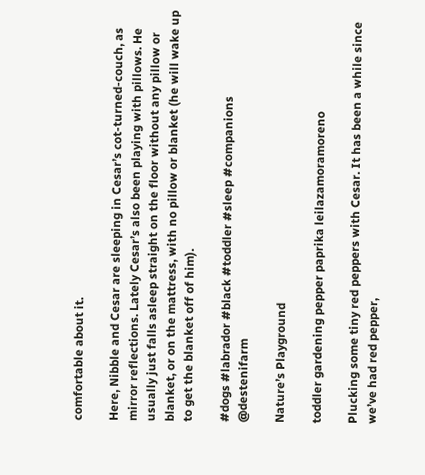comfortable about it.

Here, Nibble and Cesar are sleeping in Cesar’s cot-turned-couch, as mirror reflections. Lately Cesar’s also been playing with pillows. He usually just falls asleep straight on the floor without any pillow or blanket, or on the mattress, with no pillow or blanket (he will wake up to get the blanket off of him).

#dogs #labrador #black #toddler #sleep #companions @destenifarm

Nature’s Playground

toddler gardening pepper paprika leilazamoramoreno

Plucking some tiny red peppers with Cesar. It has been a while since we’ve had red pepper,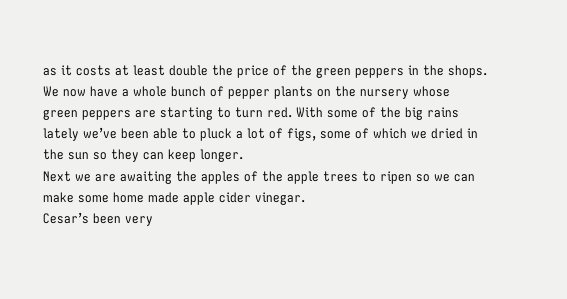as it costs at least double the price of the green peppers in the shops.
We now have a whole bunch of pepper plants on the nursery whose green peppers are starting to turn red. With some of the big rains lately we’ve been able to pluck a lot of figs, some of which we dried in the sun so they can keep longer.
Next we are awaiting the apples of the apple trees to ripen so we can make some home made apple cider vinegar.
Cesar’s been very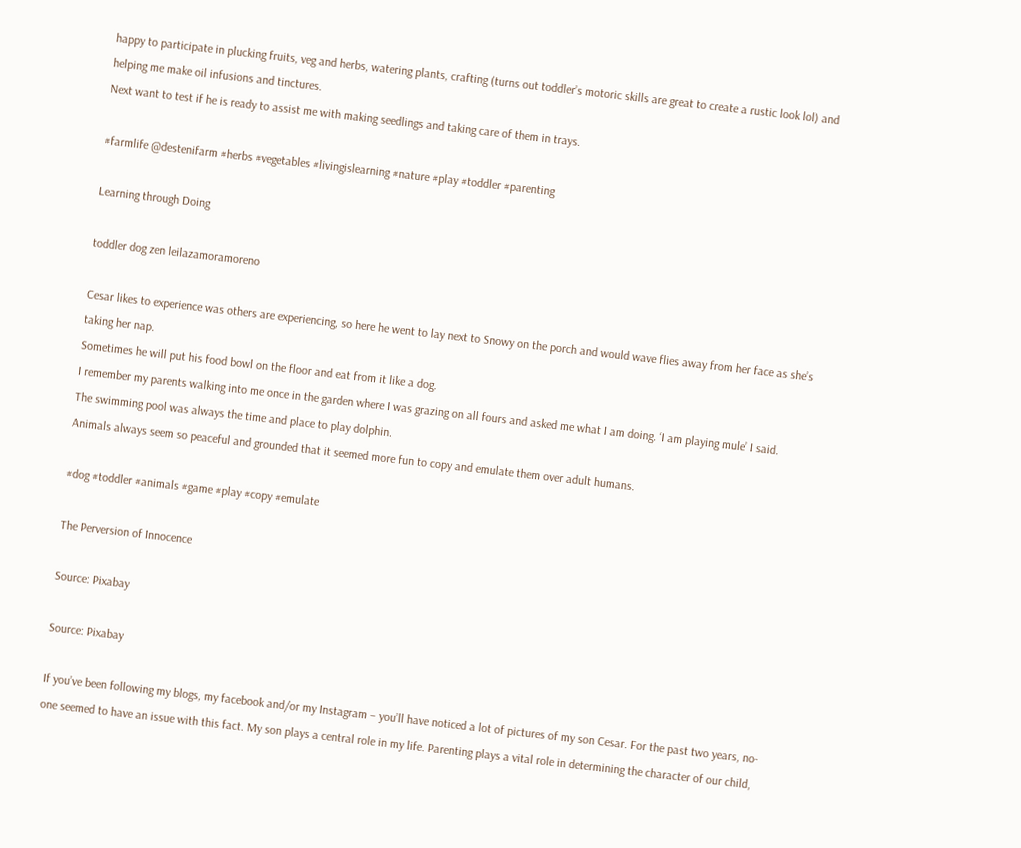happy to participate in plucking fruits, veg and herbs, watering plants, crafting (turns out toddler’s motoric skills are great to create a rustic look lol) and helping me make oil infusions and tinctures.
Next want to test if he is ready to assist me with making seedlings and taking care of them in trays.

#farmlife @destenifarm #herbs #vegetables #livingislearning #nature #play #toddler #parenting

Learning through Doing

toddler dog zen leilazamoramoreno

Cesar likes to experience was others are experiencing, so here he went to lay next to Snowy on the porch and would wave flies away from her face as she’s taking her nap.
Sometimes he will put his food bowl on the floor and eat from it like a dog.
I remember my parents walking into me once in the garden where I was grazing on all fours and asked me what I am doing. ‘I am playing mule’ I said.
The swimming pool was always the time and place to play dolphin.
Animals always seem so peaceful and grounded that it seemed more fun to copy and emulate them over adult humans.

#dog #toddler #animals #game #play #copy #emulate

The Perversion of Innocence

Source: Pixabay

Source: Pixabay

If you’ve been following my blogs, my facebook and/or my Instagram – you’ll have noticed a lot of pictures of my son Cesar. For the past two years, no-one seemed to have an issue with this fact. My son plays a central role in my life. Parenting plays a vital role in determining the character of our child,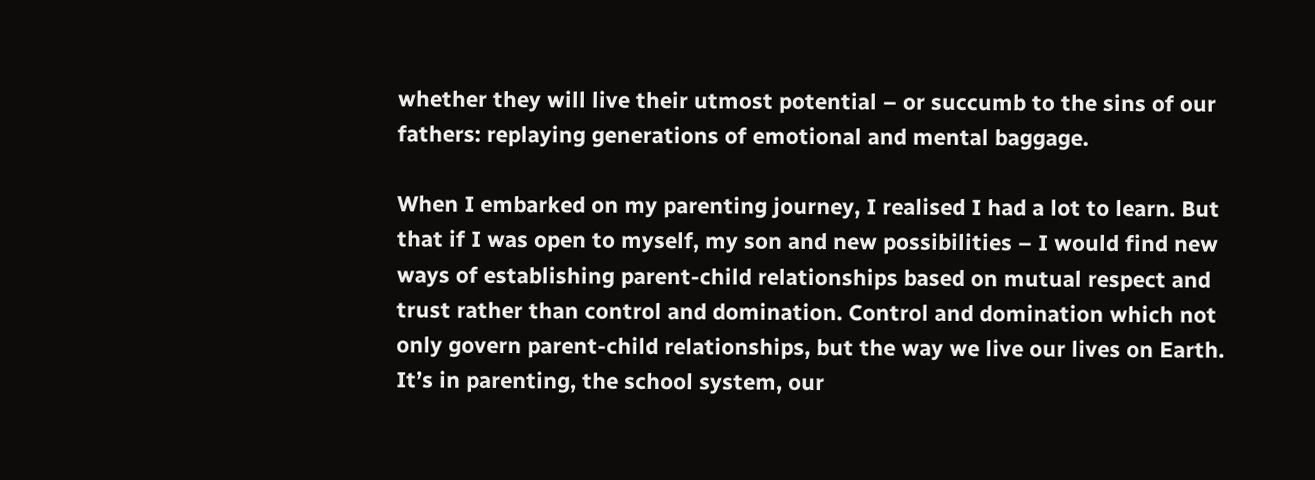whether they will live their utmost potential – or succumb to the sins of our fathers: replaying generations of emotional and mental baggage.

When I embarked on my parenting journey, I realised I had a lot to learn. But that if I was open to myself, my son and new possibilities – I would find new ways of establishing parent-child relationships based on mutual respect and trust rather than control and domination. Control and domination which not only govern parent-child relationships, but the way we live our lives on Earth. It’s in parenting, the school system, our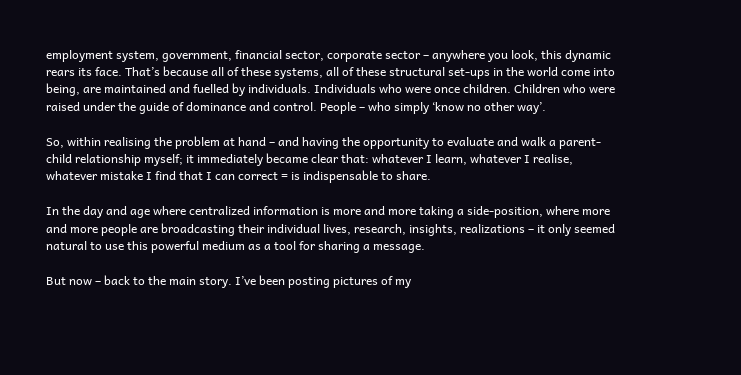employment system, government, financial sector, corporate sector – anywhere you look, this dynamic rears its face. That’s because all of these systems, all of these structural set-ups in the world come into being, are maintained and fuelled by individuals. Individuals who were once children. Children who were raised under the guide of dominance and control. People – who simply ‘know no other way’.

So, within realising the problem at hand – and having the opportunity to evaluate and walk a parent-child relationship myself; it immediately became clear that: whatever I learn, whatever I realise, whatever mistake I find that I can correct = is indispensable to share.

In the day and age where centralized information is more and more taking a side-position, where more and more people are broadcasting their individual lives, research, insights, realizations – it only seemed natural to use this powerful medium as a tool for sharing a message.

But now – back to the main story. I’ve been posting pictures of my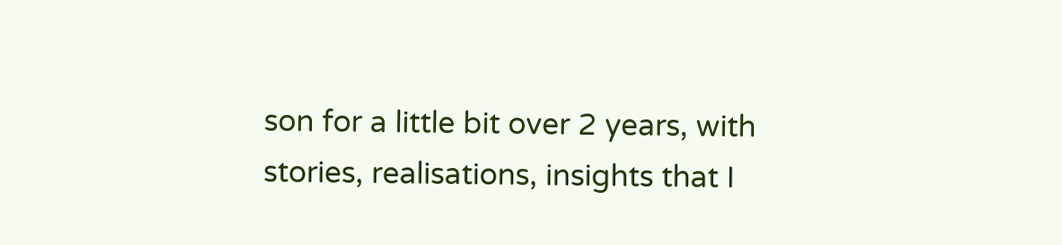son for a little bit over 2 years, with stories, realisations, insights that I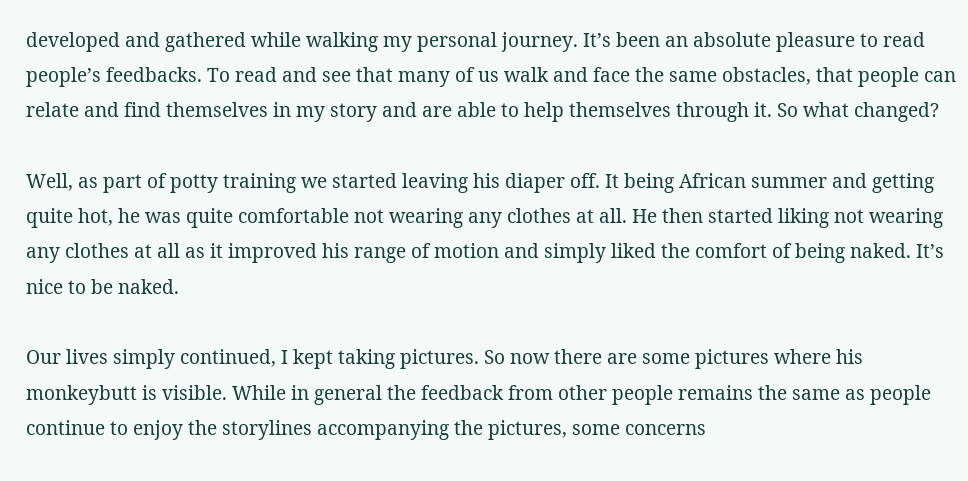developed and gathered while walking my personal journey. It’s been an absolute pleasure to read people’s feedbacks. To read and see that many of us walk and face the same obstacles, that people can relate and find themselves in my story and are able to help themselves through it. So what changed?

Well, as part of potty training we started leaving his diaper off. It being African summer and getting quite hot, he was quite comfortable not wearing any clothes at all. He then started liking not wearing any clothes at all as it improved his range of motion and simply liked the comfort of being naked. It’s nice to be naked.

Our lives simply continued, I kept taking pictures. So now there are some pictures where his monkeybutt is visible. While in general the feedback from other people remains the same as people continue to enjoy the storylines accompanying the pictures, some concerns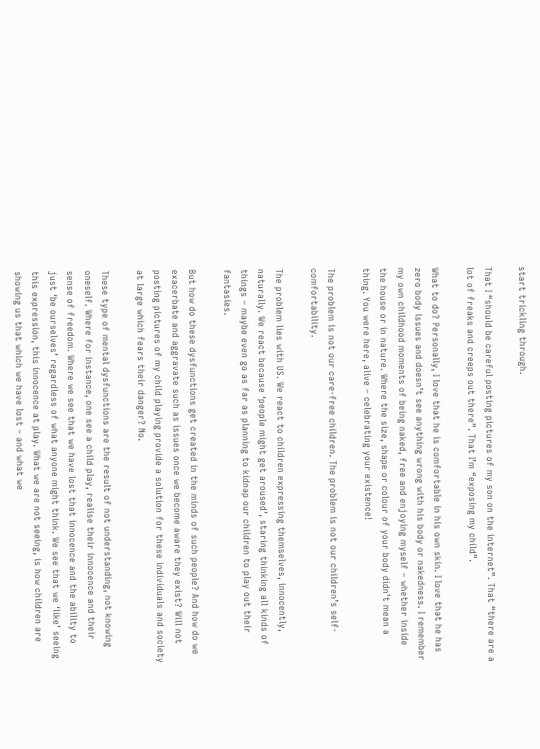start trickling through.

That I “should be careful posting pictures of my son on the internet”. That “there are a lot of freaks and creeps out there”. That I’m “exposing my child”.

What to do? Personally, I love that he is comfortable in his own skin. I love that he has zero body issues and doesn’t see anything wrong with his body or nakedness. I remember my own childhood moments of being naked, free and enjoying myself – whether inside the house or in nature. Where the size, shape or colour of your body didn’t mean a thing. You were here, alive – celebrating your existence!

The problem is not our care-free children. The problem is not our children’s self-comfortability.

The problem lies with US. We react to children expressing themselves, innocently, naturally. We react because ‘people might get aroused’, staring thinking all kinds of things – maybe even go as far as planning to kidnap our children to play out their fantasies.

But how do these dysfunctions get created in the minds of such people? And how do we exacerbate and aggravate such as issues once we become aware they exist? Will not posting pictures of my child playing provide a solution for these individuals and society at large which fears their danger? No.

These type of mental dysfunctions are the result of not understanding, not knowing oneself. Where for instance, one see a child play, realise their innocence and their sense of freedom. Where we see that we have lost that innocence and the ability to just ‘be ourselves’ regardless of what anyone might think. We see that we ‘like’ seeing this expression, this innocence at play. What we are not seeing, is how children are showing us that which we have lost – and what we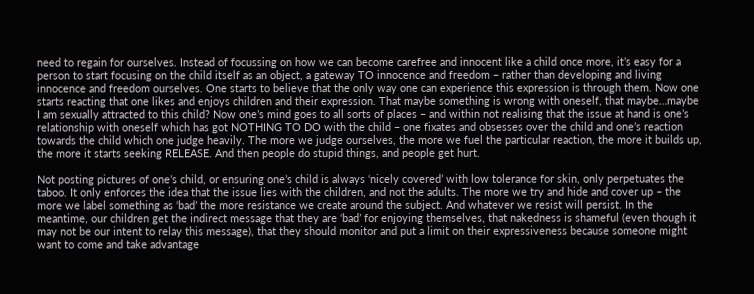need to regain for ourselves. Instead of focussing on how we can become carefree and innocent like a child once more, it’s easy for a person to start focusing on the child itself as an object, a gateway TO innocence and freedom – rather than developing and living innocence and freedom ourselves. One starts to believe that the only way one can experience this expression is through them. Now one starts reacting that one likes and enjoys children and their expression. That maybe something is wrong with oneself, that maybe…maybe I am sexually attracted to this child? Now one’s mind goes to all sorts of places – and within not realising that the issue at hand is one’s relationship with oneself which has got NOTHING TO DO with the child – one fixates and obsesses over the child and one’s reaction towards the child which one judge heavily. The more we judge ourselves, the more we fuel the particular reaction, the more it builds up, the more it starts seeking RELEASE. And then people do stupid things, and people get hurt.

Not posting pictures of one’s child, or ensuring one’s child is always ‘nicely covered’ with low tolerance for skin, only perpetuates the taboo. It only enforces the idea that the issue lies with the children, and not the adults. The more we try and hide and cover up – the more we label something as ‘bad’ the more resistance we create around the subject. And whatever we resist will persist. In the meantime, our children get the indirect message that they are ‘bad’ for enjoying themselves, that nakedness is shameful (even though it may not be our intent to relay this message), that they should monitor and put a limit on their expressiveness because someone might want to come and take advantage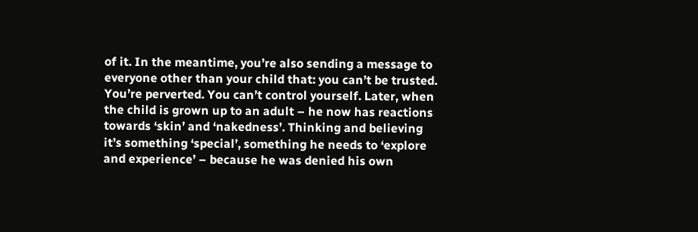of it. In the meantime, you’re also sending a message to everyone other than your child that: you can’t be trusted. You’re perverted. You can’t control yourself. Later, when the child is grown up to an adult – he now has reactions towards ‘skin’ and ‘nakedness’. Thinking and believing it’s something ‘special’, something he needs to ‘explore and experience’ – because he was denied his own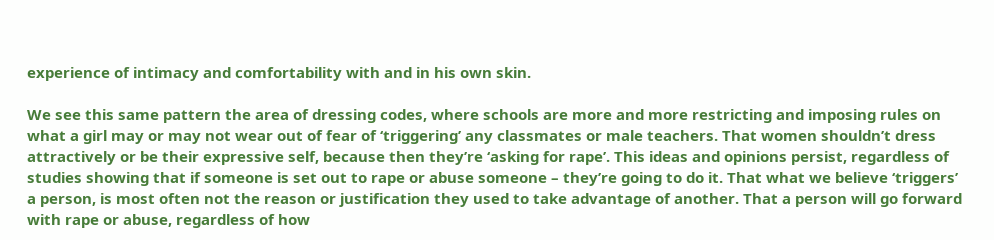experience of intimacy and comfortability with and in his own skin.

We see this same pattern the area of dressing codes, where schools are more and more restricting and imposing rules on what a girl may or may not wear out of fear of ‘triggering’ any classmates or male teachers. That women shouldn’t dress attractively or be their expressive self, because then they’re ‘asking for rape’. This ideas and opinions persist, regardless of studies showing that if someone is set out to rape or abuse someone – they’re going to do it. That what we believe ‘triggers’ a person, is most often not the reason or justification they used to take advantage of another. That a person will go forward with rape or abuse, regardless of how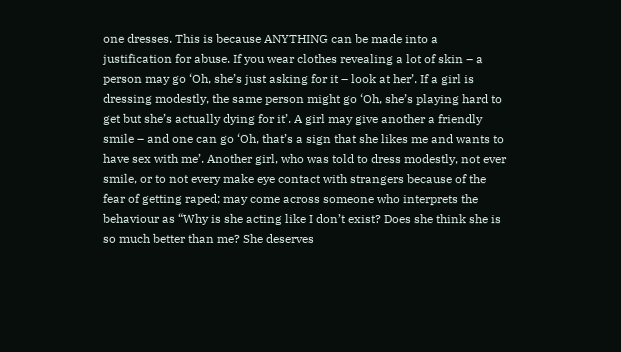one dresses. This is because ANYTHING can be made into a justification for abuse. If you wear clothes revealing a lot of skin – a person may go ‘Oh, she’s just asking for it – look at her’. If a girl is dressing modestly, the same person might go ‘Oh, she’s playing hard to get but she’s actually dying for it’. A girl may give another a friendly smile – and one can go ‘Oh, that’s a sign that she likes me and wants to have sex with me’. Another girl, who was told to dress modestly, not ever smile, or to not every make eye contact with strangers because of the fear of getting raped; may come across someone who interprets the behaviour as “Why is she acting like I don’t exist? Does she think she is so much better than me? She deserves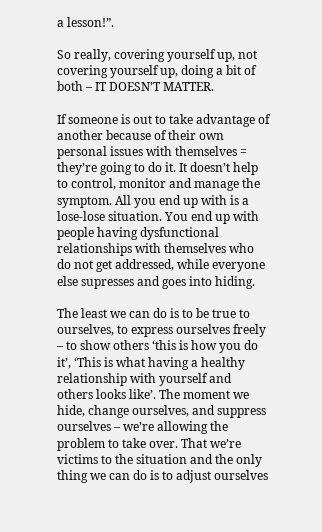a lesson!”.

So really, covering yourself up, not covering yourself up, doing a bit of both – IT DOESN’T MATTER.

If someone is out to take advantage of another because of their own personal issues with themselves = they’re going to do it. It doesn’t help to control, monitor and manage the symptom. All you end up with is a lose-lose situation. You end up with people having dysfunctional relationships with themselves who do not get addressed, while everyone else supresses and goes into hiding.

The least we can do is to be true to ourselves, to express ourselves freely – to show others ‘this is how you do it’, ‘This is what having a healthy relationship with yourself and others looks like’. The moment we hide, change ourselves, and suppress ourselves – we’re allowing the problem to take over. That we’re victims to the situation and the only thing we can do is to adjust ourselves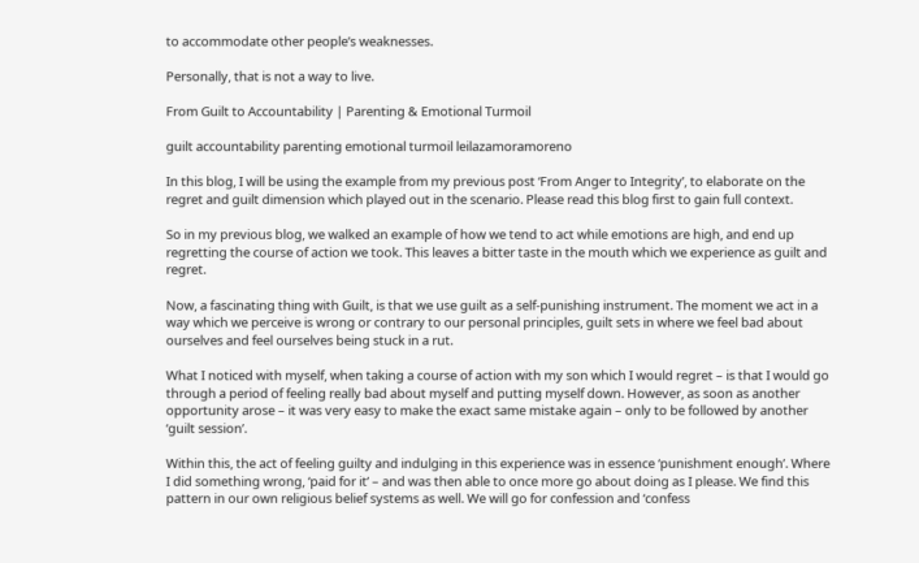to accommodate other people’s weaknesses.

Personally, that is not a way to live.

From Guilt to Accountability | Parenting & Emotional Turmoil

guilt accountability parenting emotional turmoil leilazamoramoreno

In this blog, I will be using the example from my previous post ‘From Anger to Integrity’, to elaborate on the regret and guilt dimension which played out in the scenario. Please read this blog first to gain full context.

So in my previous blog, we walked an example of how we tend to act while emotions are high, and end up regretting the course of action we took. This leaves a bitter taste in the mouth which we experience as guilt and regret.

Now, a fascinating thing with Guilt, is that we use guilt as a self-punishing instrument. The moment we act in a way which we perceive is wrong or contrary to our personal principles, guilt sets in where we feel bad about ourselves and feel ourselves being stuck in a rut.

What I noticed with myself, when taking a course of action with my son which I would regret – is that I would go through a period of feeling really bad about myself and putting myself down. However, as soon as another opportunity arose – it was very easy to make the exact same mistake again – only to be followed by another ‘guilt session’.

Within this, the act of feeling guilty and indulging in this experience was in essence ‘punishment enough’. Where I did something wrong, ‘paid for it’ – and was then able to once more go about doing as I please. We find this pattern in our own religious belief systems as well. We will go for confession and ‘confess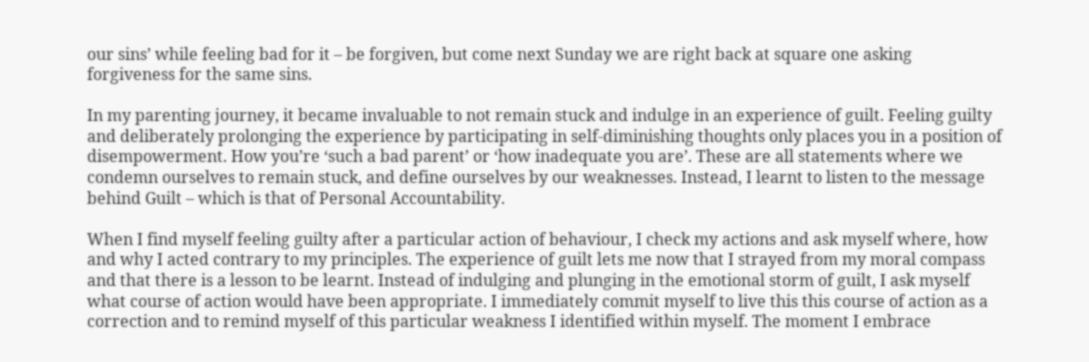our sins’ while feeling bad for it – be forgiven, but come next Sunday we are right back at square one asking forgiveness for the same sins.

In my parenting journey, it became invaluable to not remain stuck and indulge in an experience of guilt. Feeling guilty and deliberately prolonging the experience by participating in self-diminishing thoughts only places you in a position of disempowerment. How you’re ‘such a bad parent’ or ‘how inadequate you are’. These are all statements where we condemn ourselves to remain stuck, and define ourselves by our weaknesses. Instead, I learnt to listen to the message behind Guilt – which is that of Personal Accountability.

When I find myself feeling guilty after a particular action of behaviour, I check my actions and ask myself where, how and why I acted contrary to my principles. The experience of guilt lets me now that I strayed from my moral compass and that there is a lesson to be learnt. Instead of indulging and plunging in the emotional storm of guilt, I ask myself what course of action would have been appropriate. I immediately commit myself to live this this course of action as a correction and to remind myself of this particular weakness I identified within myself. The moment I embrace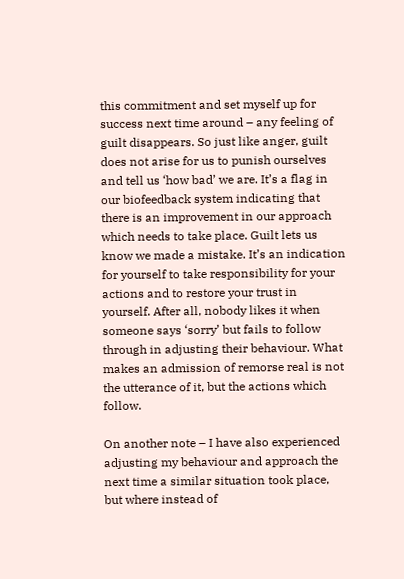this commitment and set myself up for success next time around – any feeling of guilt disappears. So just like anger, guilt does not arise for us to punish ourselves and tell us ‘how bad’ we are. It’s a flag in our biofeedback system indicating that there is an improvement in our approach which needs to take place. Guilt lets us know we made a mistake. It’s an indication for yourself to take responsibility for your actions and to restore your trust in yourself. After all, nobody likes it when someone says ‘sorry’ but fails to follow through in adjusting their behaviour. What makes an admission of remorse real is not the utterance of it, but the actions which follow.

On another note – I have also experienced adjusting my behaviour and approach the next time a similar situation took place, but where instead of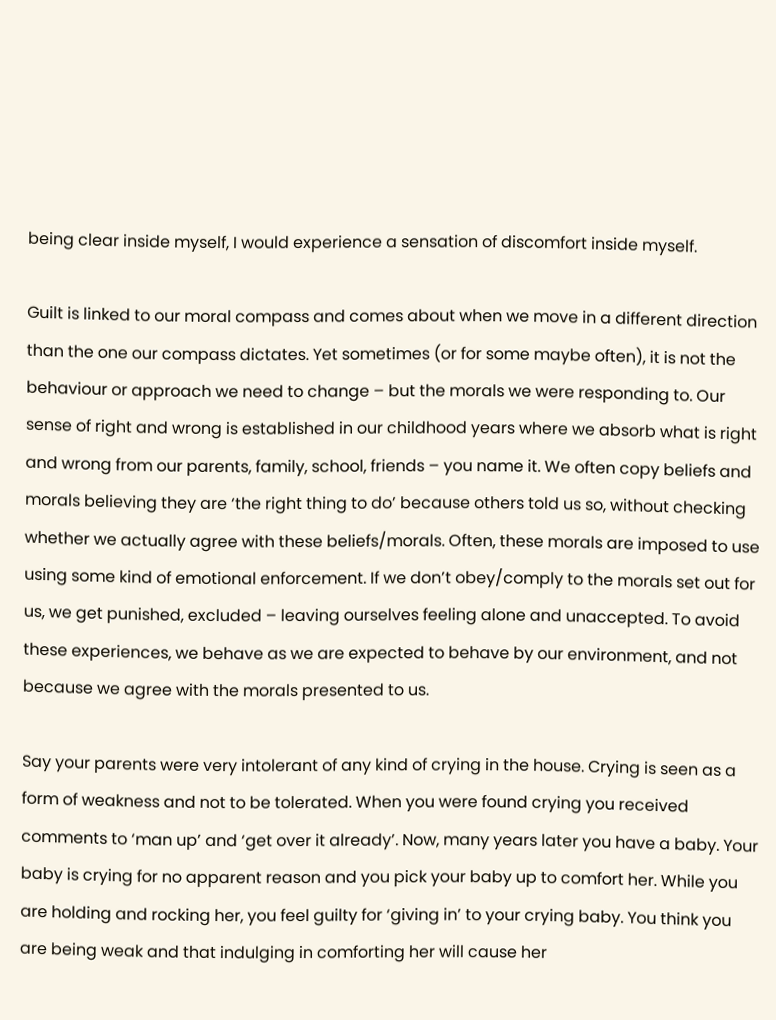being clear inside myself, I would experience a sensation of discomfort inside myself.

Guilt is linked to our moral compass and comes about when we move in a different direction than the one our compass dictates. Yet sometimes (or for some maybe often), it is not the behaviour or approach we need to change – but the morals we were responding to. Our sense of right and wrong is established in our childhood years where we absorb what is right and wrong from our parents, family, school, friends – you name it. We often copy beliefs and morals believing they are ‘the right thing to do’ because others told us so, without checking whether we actually agree with these beliefs/morals. Often, these morals are imposed to use using some kind of emotional enforcement. If we don’t obey/comply to the morals set out for us, we get punished, excluded – leaving ourselves feeling alone and unaccepted. To avoid these experiences, we behave as we are expected to behave by our environment, and not because we agree with the morals presented to us.

Say your parents were very intolerant of any kind of crying in the house. Crying is seen as a form of weakness and not to be tolerated. When you were found crying you received comments to ‘man up’ and ‘get over it already’. Now, many years later you have a baby. Your baby is crying for no apparent reason and you pick your baby up to comfort her. While you are holding and rocking her, you feel guilty for ‘giving in’ to your crying baby. You think you are being weak and that indulging in comforting her will cause her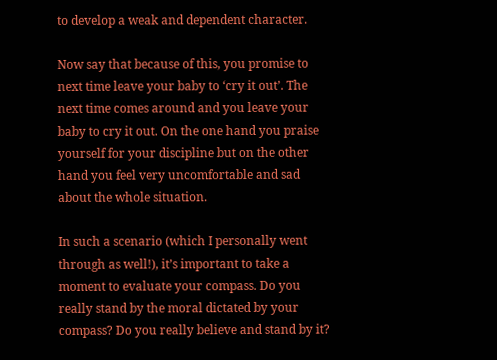to develop a weak and dependent character.

Now say that because of this, you promise to next time leave your baby to ‘cry it out’. The next time comes around and you leave your baby to cry it out. On the one hand you praise yourself for your discipline but on the other hand you feel very uncomfortable and sad about the whole situation.

In such a scenario (which I personally went through as well!), it’s important to take a moment to evaluate your compass. Do you really stand by the moral dictated by your compass? Do you really believe and stand by it?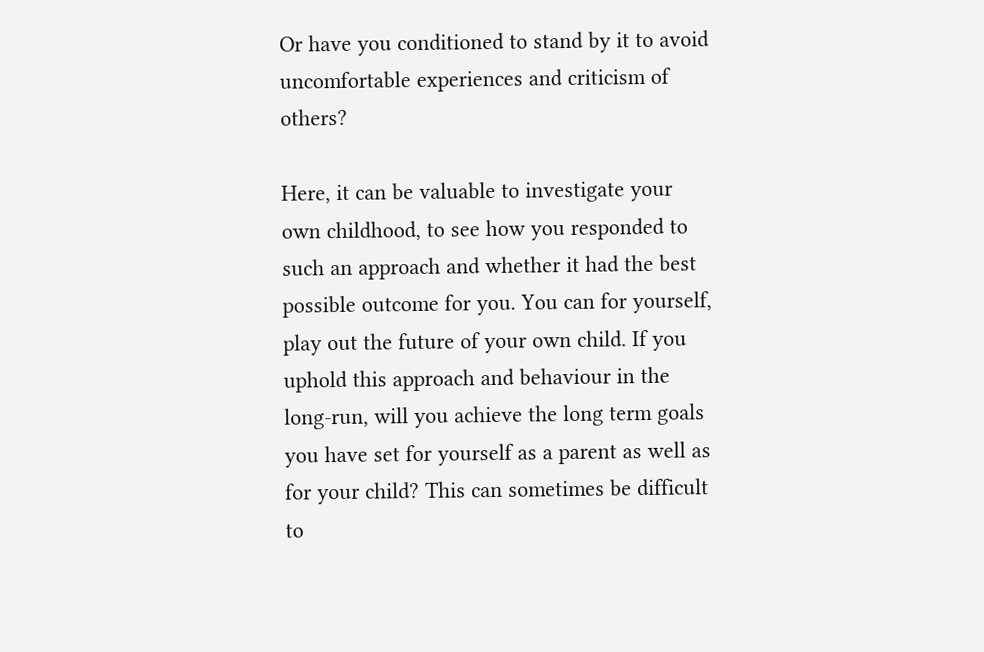Or have you conditioned to stand by it to avoid uncomfortable experiences and criticism of others?

Here, it can be valuable to investigate your own childhood, to see how you responded to such an approach and whether it had the best possible outcome for you. You can for yourself, play out the future of your own child. If you uphold this approach and behaviour in the long-run, will you achieve the long term goals you have set for yourself as a parent as well as for your child? This can sometimes be difficult to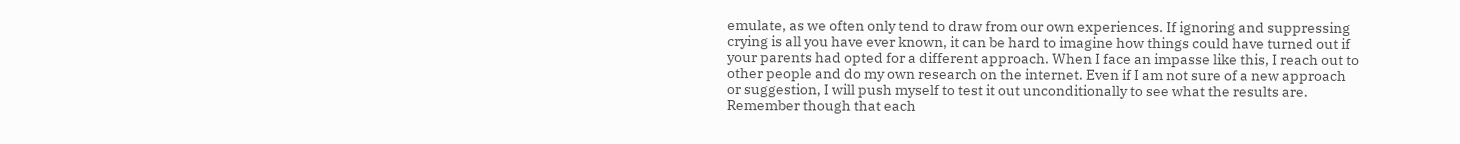emulate, as we often only tend to draw from our own experiences. If ignoring and suppressing crying is all you have ever known, it can be hard to imagine how things could have turned out if your parents had opted for a different approach. When I face an impasse like this, I reach out to other people and do my own research on the internet. Even if I am not sure of a new approach or suggestion, I will push myself to test it out unconditionally to see what the results are. Remember though that each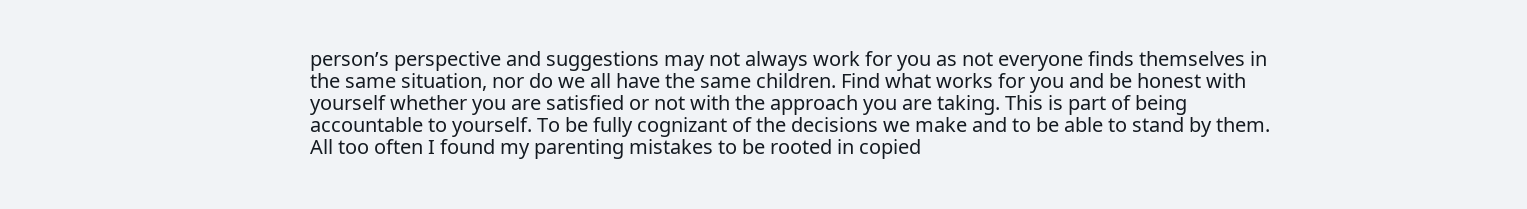person’s perspective and suggestions may not always work for you as not everyone finds themselves in the same situation, nor do we all have the same children. Find what works for you and be honest with yourself whether you are satisfied or not with the approach you are taking. This is part of being accountable to yourself. To be fully cognizant of the decisions we make and to be able to stand by them. All too often I found my parenting mistakes to be rooted in copied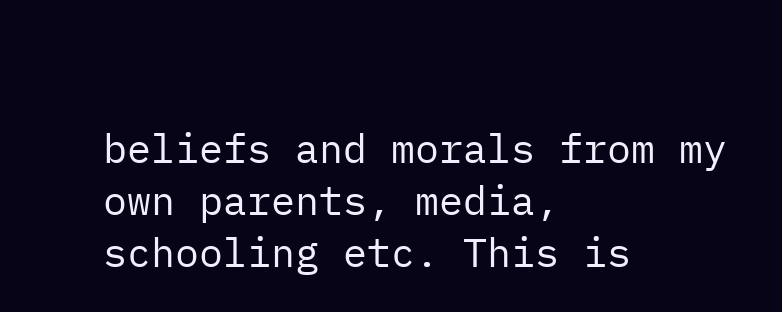beliefs and morals from my own parents, media, schooling etc. This is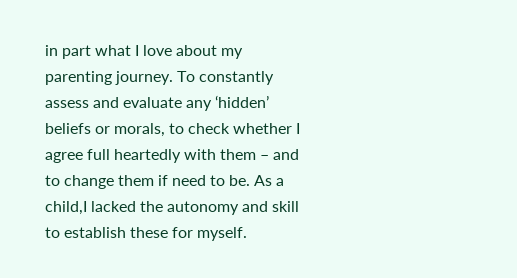in part what I love about my parenting journey. To constantly assess and evaluate any ‘hidden’ beliefs or morals, to check whether I agree full heartedly with them – and to change them if need to be. As a child,I lacked the autonomy and skill to establish these for myself.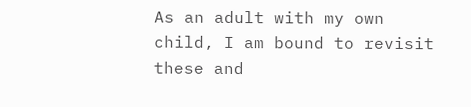As an adult with my own child, I am bound to revisit these and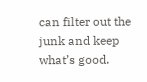can filter out the junk and keep what’s good.